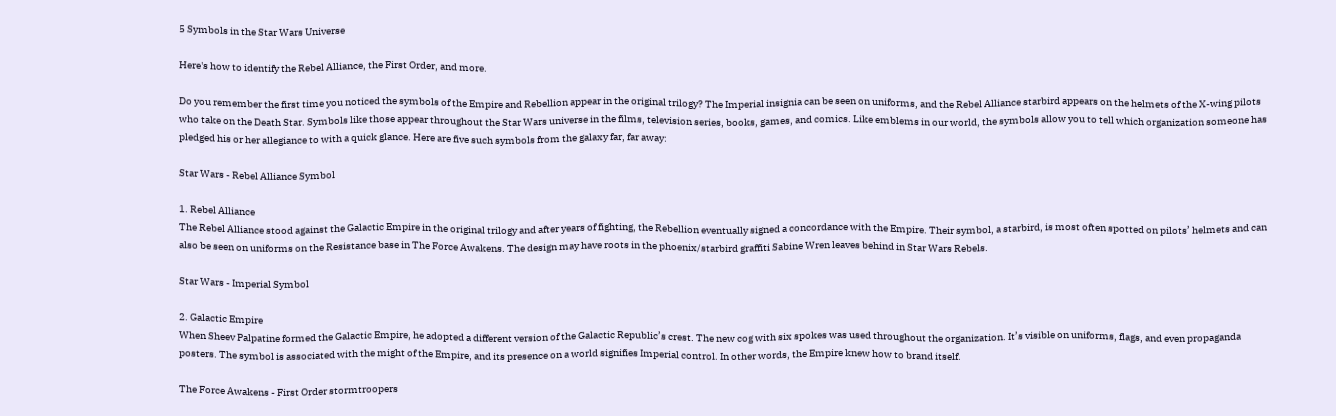5 Symbols in the Star Wars Universe

Here's how to identify the Rebel Alliance, the First Order, and more.

Do you remember the first time you noticed the symbols of the Empire and Rebellion appear in the original trilogy? The Imperial insignia can be seen on uniforms, and the Rebel Alliance starbird appears on the helmets of the X-wing pilots who take on the Death Star. Symbols like those appear throughout the Star Wars universe in the films, television series, books, games, and comics. Like emblems in our world, the symbols allow you to tell which organization someone has pledged his or her allegiance to with a quick glance. Here are five such symbols from the galaxy far, far away:

Star Wars - Rebel Alliance Symbol

1. Rebel Alliance
The Rebel Alliance stood against the Galactic Empire in the original trilogy and after years of fighting, the Rebellion eventually signed a concordance with the Empire. Their symbol, a starbird, is most often spotted on pilots’ helmets and can also be seen on uniforms on the Resistance base in The Force Awakens. The design may have roots in the phoenix/starbird graffiti Sabine Wren leaves behind in Star Wars Rebels.

Star Wars - Imperial Symbol

2. Galactic Empire
When Sheev Palpatine formed the Galactic Empire, he adopted a different version of the Galactic Republic’s crest. The new cog with six spokes was used throughout the organization. It’s visible on uniforms, flags, and even propaganda posters. The symbol is associated with the might of the Empire, and its presence on a world signifies Imperial control. In other words, the Empire knew how to brand itself.

The Force Awakens - First Order stormtroopers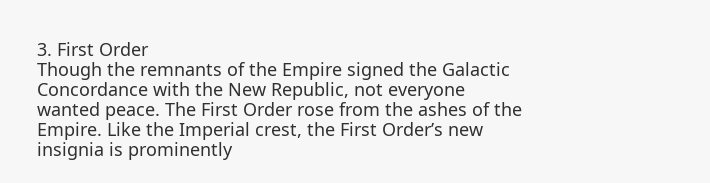3. First Order
Though the remnants of the Empire signed the Galactic Concordance with the New Republic, not everyone wanted peace. The First Order rose from the ashes of the Empire. Like the Imperial crest, the First Order’s new insignia is prominently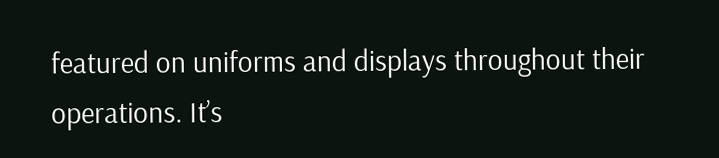featured on uniforms and displays throughout their operations. It’s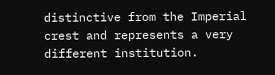distinctive from the Imperial crest and represents a very different institution.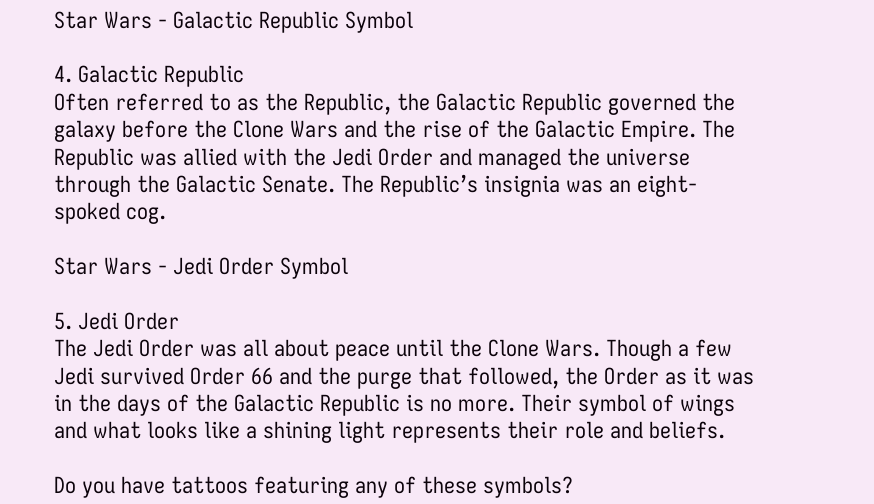Star Wars - Galactic Republic Symbol

4. Galactic Republic
Often referred to as the Republic, the Galactic Republic governed the galaxy before the Clone Wars and the rise of the Galactic Empire. The Republic was allied with the Jedi Order and managed the universe through the Galactic Senate. The Republic’s insignia was an eight-spoked cog.

Star Wars - Jedi Order Symbol

5. Jedi Order
The Jedi Order was all about peace until the Clone Wars. Though a few Jedi survived Order 66 and the purge that followed, the Order as it was in the days of the Galactic Republic is no more. Their symbol of wings and what looks like a shining light represents their role and beliefs.

Do you have tattoos featuring any of these symbols?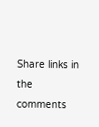Share links in the comments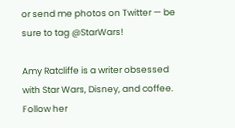or send me photos on Twitter — be sure to tag @StarWars!

Amy Ratcliffe is a writer obsessed with Star Wars, Disney, and coffee. Follow her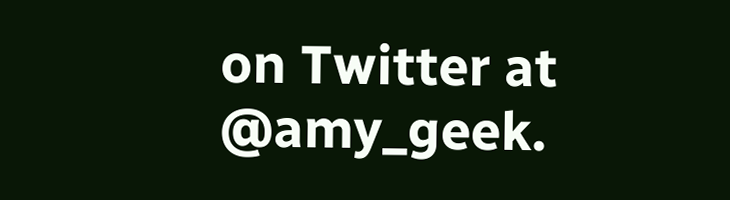on Twitter at @amy_geek.